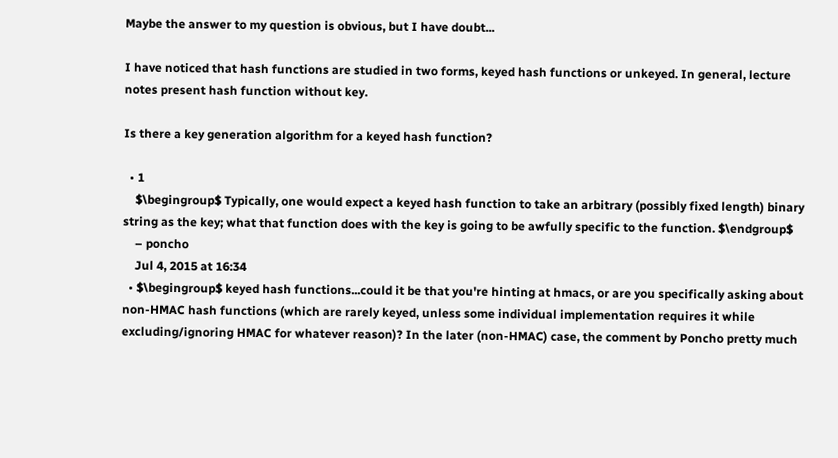Maybe the answer to my question is obvious, but I have doubt...

I have noticed that hash functions are studied in two forms, keyed hash functions or unkeyed. In general, lecture notes present hash function without key.

Is there a key generation algorithm for a keyed hash function?

  • 1
    $\begingroup$ Typically, one would expect a keyed hash function to take an arbitrary (possibly fixed length) binary string as the key; what that function does with the key is going to be awfully specific to the function. $\endgroup$
    – poncho
    Jul 4, 2015 at 16:34
  • $\begingroup$ keyed hash functions...could it be that you're hinting at hmacs, or are you specifically asking about non-HMAC hash functions (which are rarely keyed, unless some individual implementation requires it while excluding/ignoring HMAC for whatever reason)? In the later (non-HMAC) case, the comment by Poncho pretty much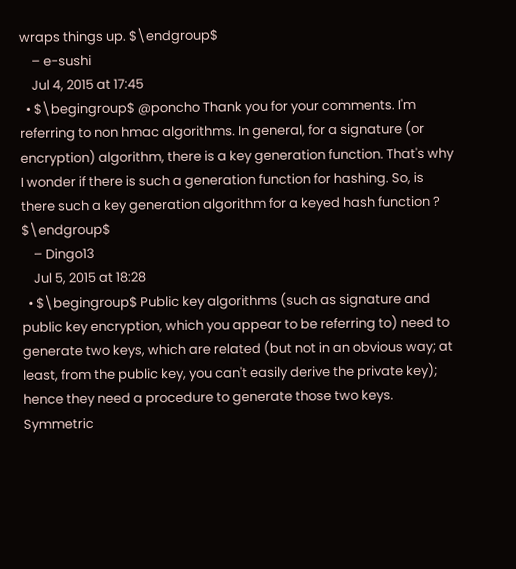wraps things up. $\endgroup$
    – e-sushi
    Jul 4, 2015 at 17:45
  • $\begingroup$ @poncho Thank you for your comments. I'm referring to non hmac algorithms. In general, for a signature (or encryption) algorithm, there is a key generation function. That's why I wonder if there is such a generation function for hashing. So, is there such a key generation algorithm for a keyed hash function ? $\endgroup$
    – Dingo13
    Jul 5, 2015 at 18:28
  • $\begingroup$ Public key algorithms (such as signature and public key encryption, which you appear to be referring to) need to generate two keys, which are related (but not in an obvious way; at least, from the public key, you can't easily derive the private key); hence they need a procedure to generate those two keys. Symmetric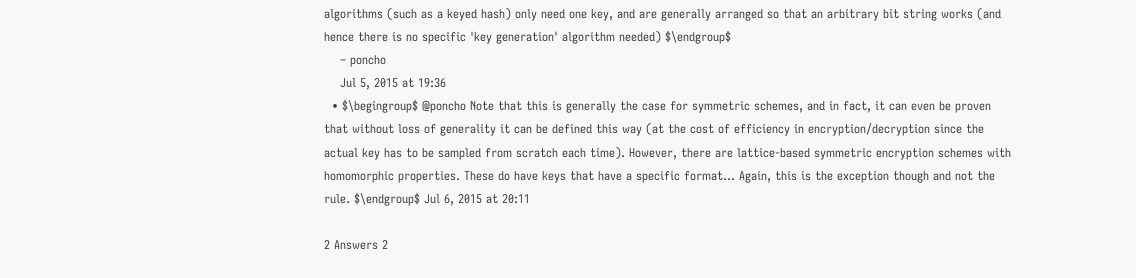algorithms (such as a keyed hash) only need one key, and are generally arranged so that an arbitrary bit string works (and hence there is no specific 'key generation' algorithm needed) $\endgroup$
    – poncho
    Jul 5, 2015 at 19:36
  • $\begingroup$ @poncho Note that this is generally the case for symmetric schemes, and in fact, it can even be proven that without loss of generality it can be defined this way (at the cost of efficiency in encryption/decryption since the actual key has to be sampled from scratch each time). However, there are lattice-based symmetric encryption schemes with homomorphic properties. These do have keys that have a specific format... Again, this is the exception though and not the rule. $\endgroup$ Jul 6, 2015 at 20:11

2 Answers 2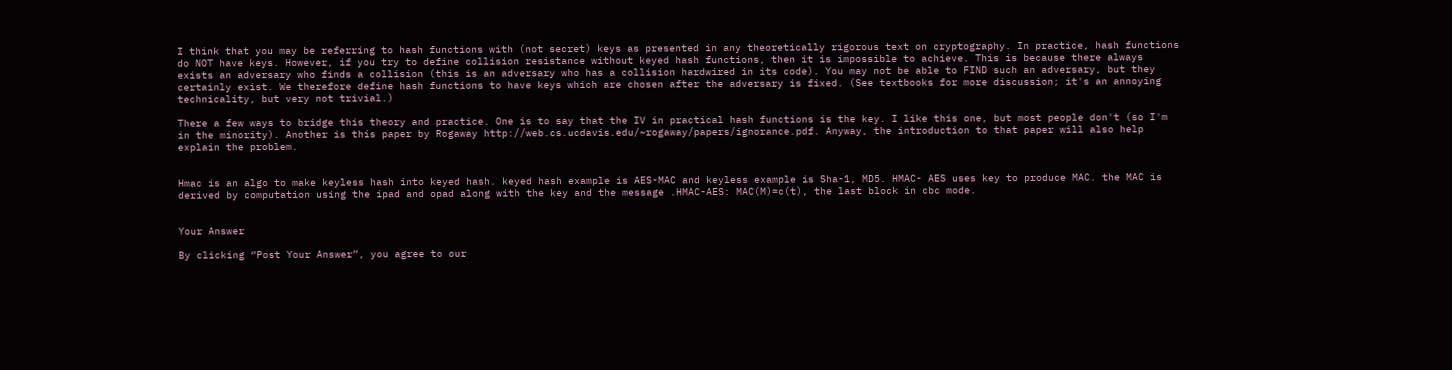I think that you may be referring to hash functions with (not secret) keys as presented in any theoretically rigorous text on cryptography. In practice, hash functions do NOT have keys. However, if you try to define collision resistance without keyed hash functions, then it is impossible to achieve. This is because there always exists an adversary who finds a collision (this is an adversary who has a collision hardwired in its code). You may not be able to FIND such an adversary, but they certainly exist. We therefore define hash functions to have keys which are chosen after the adversary is fixed. (See textbooks for more discussion; it's an annoying technicality, but very not trivial.)

There a few ways to bridge this theory and practice. One is to say that the IV in practical hash functions is the key. I like this one, but most people don't (so I'm in the minority). Another is this paper by Rogaway http://web.cs.ucdavis.edu/~rogaway/papers/ignorance.pdf. Anyway, the introduction to that paper will also help explain the problem.


Hmac is an algo to make keyless hash into keyed hash. keyed hash example is AES-MAC and keyless example is Sha-1, MD5. HMAC- AES uses key to produce MAC. the MAC is derived by computation using the ipad and opad along with the key and the message .HMAC-AES: MAC(M)=c(t), the last block in cbc mode.


Your Answer

By clicking “Post Your Answer”, you agree to our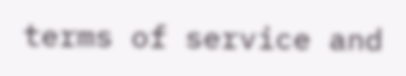terms of service and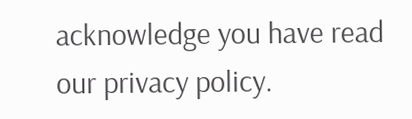acknowledge you have read our privacy policy.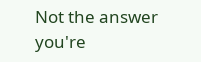Not the answer you're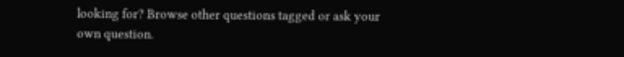looking for? Browse other questions tagged or ask your own question.